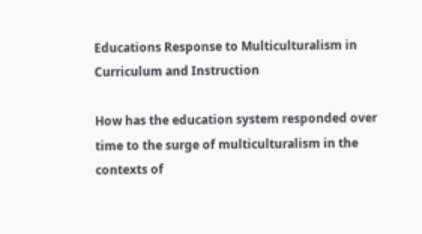Educations Response to Multiculturalism in Curriculum and Instruction

How has the education system responded over time to the surge of multiculturalism in the contexts of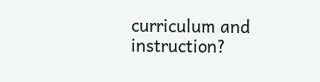curriculum and instruction?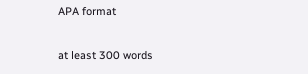APA format

at least 300 words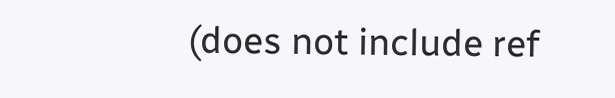(does not include ref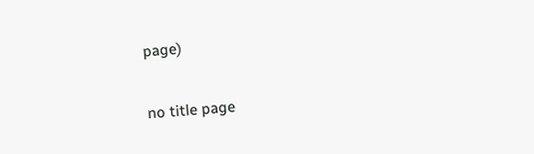page)

no title page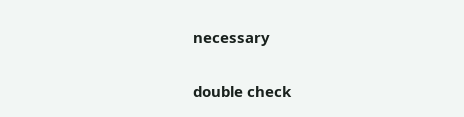necessary

double check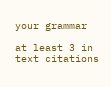your grammar

at least 3 in text citations